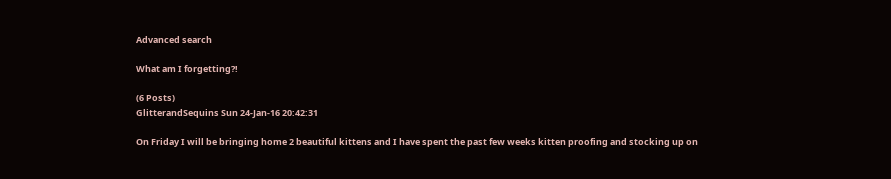Advanced search

What am I forgetting?!

(6 Posts)
GlitterandSequins Sun 24-Jan-16 20:42:31

On Friday I will be bringing home 2 beautiful kittens and I have spent the past few weeks kitten proofing and stocking up on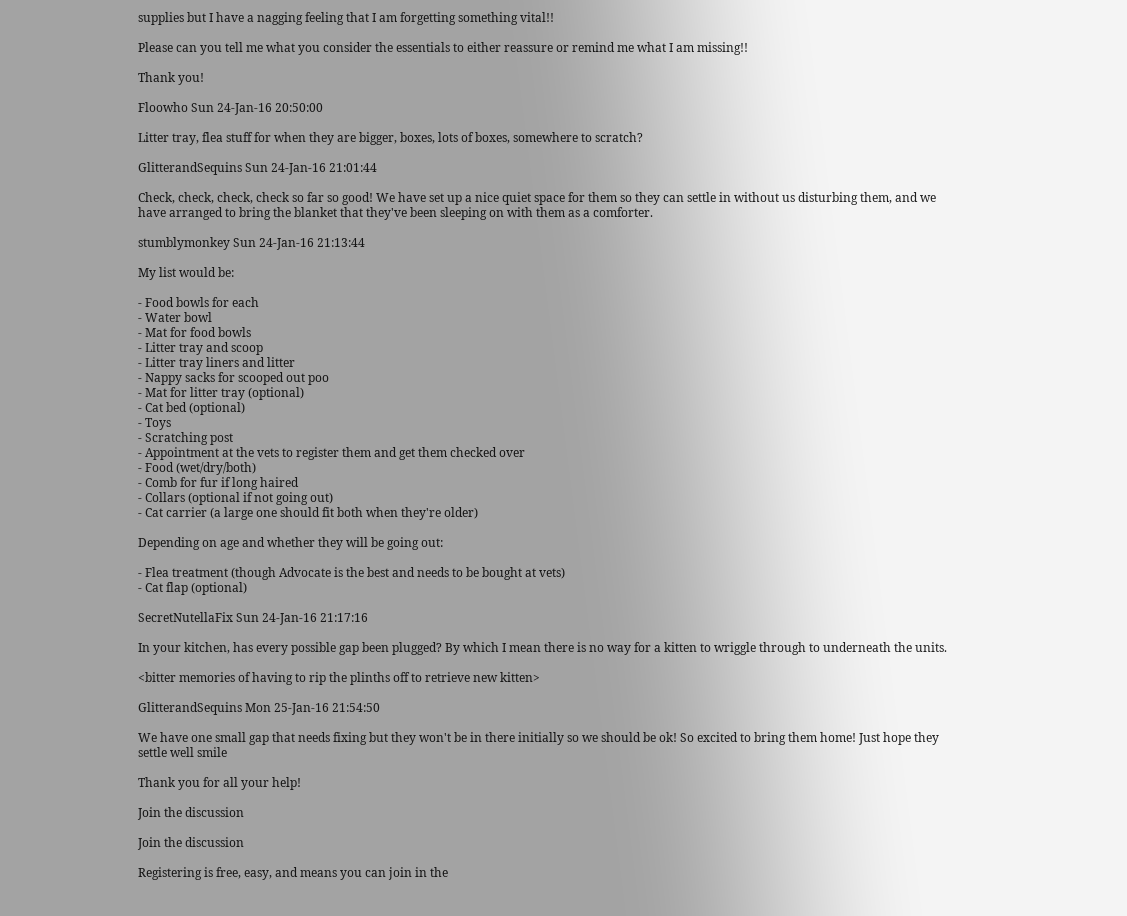supplies but I have a nagging feeling that I am forgetting something vital!!

Please can you tell me what you consider the essentials to either reassure or remind me what I am missing!!

Thank you!

Floowho Sun 24-Jan-16 20:50:00

Litter tray, flea stuff for when they are bigger, boxes, lots of boxes, somewhere to scratch?

GlitterandSequins Sun 24-Jan-16 21:01:44

Check, check, check, check so far so good! We have set up a nice quiet space for them so they can settle in without us disturbing them, and we have arranged to bring the blanket that they've been sleeping on with them as a comforter.

stumblymonkey Sun 24-Jan-16 21:13:44

My list would be:

- Food bowls for each
- Water bowl
- Mat for food bowls
- Litter tray and scoop
- Litter tray liners and litter
- Nappy sacks for scooped out poo
- Mat for litter tray (optional)
- Cat bed (optional)
- Toys
- Scratching post
- Appointment at the vets to register them and get them checked over
- Food (wet/dry/both)
- Comb for fur if long haired
- Collars (optional if not going out)
- Cat carrier (a large one should fit both when they're older)

Depending on age and whether they will be going out:

- Flea treatment (though Advocate is the best and needs to be bought at vets)
- Cat flap (optional)

SecretNutellaFix Sun 24-Jan-16 21:17:16

In your kitchen, has every possible gap been plugged? By which I mean there is no way for a kitten to wriggle through to underneath the units.

<bitter memories of having to rip the plinths off to retrieve new kitten>

GlitterandSequins Mon 25-Jan-16 21:54:50

We have one small gap that needs fixing but they won't be in there initially so we should be ok! So excited to bring them home! Just hope they settle well smile

Thank you for all your help!

Join the discussion

Join the discussion

Registering is free, easy, and means you can join in the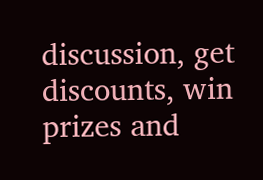discussion, get discounts, win prizes and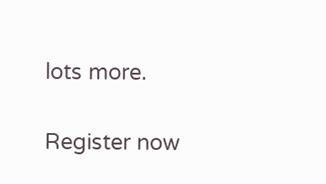lots more.

Register now